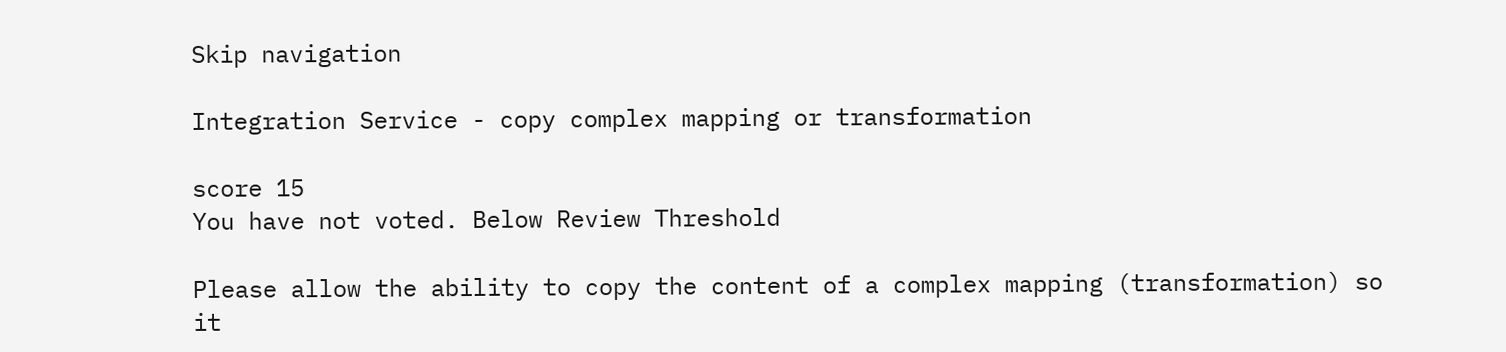Skip navigation

Integration Service - copy complex mapping or transformation

score 15
You have not voted. Below Review Threshold

Please allow the ability to copy the content of a complex mapping (transformation) so it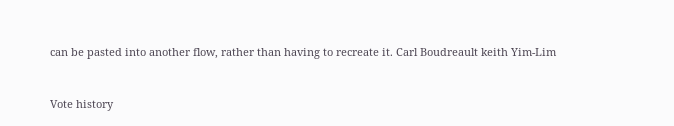can be pasted into another flow, rather than having to recreate it. Carl Boudreault keith Yim-Lim


Vote history